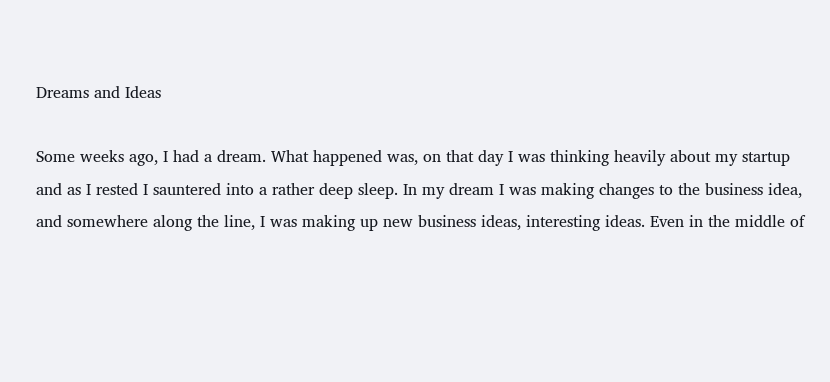Dreams and Ideas

Some weeks ago, I had a dream. What happened was, on that day I was thinking heavily about my startup and as I rested I sauntered into a rather deep sleep. In my dream I was making changes to the business idea, and somewhere along the line, I was making up new business ideas, interesting ideas. Even in the middle of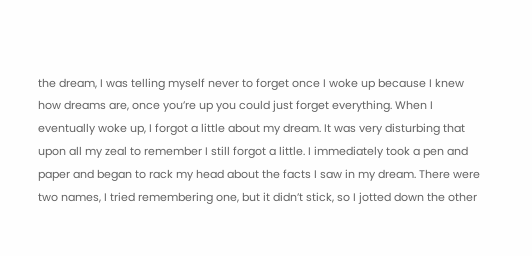the dream, I was telling myself never to forget once I woke up because I knew how dreams are, once you’re up you could just forget everything. When I eventually woke up, I forgot a little about my dream. It was very disturbing that upon all my zeal to remember I still forgot a little. I immediately took a pen and paper and began to rack my head about the facts I saw in my dream. There were two names, I tried remembering one, but it didn’t stick, so I jotted down the other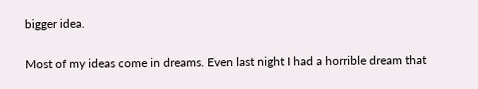bigger idea.

Most of my ideas come in dreams. Even last night I had a horrible dream that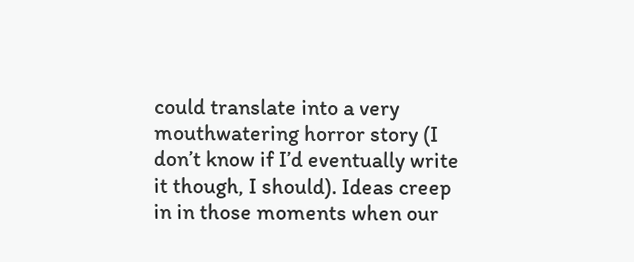could translate into a very mouthwatering horror story (I don’t know if I’d eventually write it though, I should). Ideas creep in in those moments when our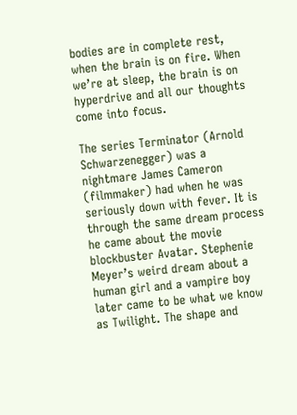bodies are in complete rest, when the brain is on fire. When we’re at sleep, the brain is on hyperdrive and all our thoughts come into focus.

The series Terminator (Arnold Schwarzenegger) was a nightmare James Cameron (filmmaker) had when he was seriously down with fever. It is through the same dream process he came about the movie blockbuster Avatar. Stephenie Meyer’s weird dream about a human girl and a vampire boy later came to be what we know as Twilight. The shape and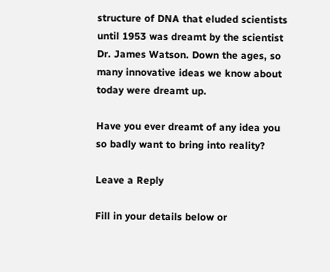structure of DNA that eluded scientists until 1953 was dreamt by the scientist Dr. James Watson. Down the ages, so many innovative ideas we know about today were dreamt up.

Have you ever dreamt of any idea you so badly want to bring into reality?

Leave a Reply

Fill in your details below or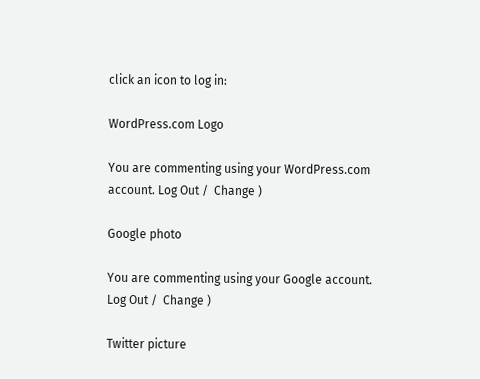click an icon to log in:

WordPress.com Logo

You are commenting using your WordPress.com account. Log Out /  Change )

Google photo

You are commenting using your Google account. Log Out /  Change )

Twitter picture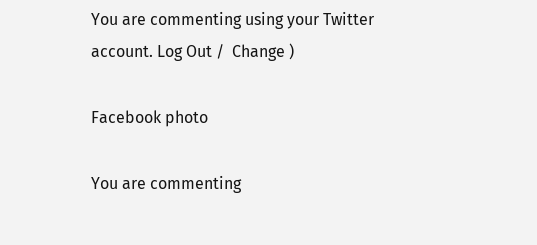You are commenting using your Twitter account. Log Out /  Change )

Facebook photo

You are commenting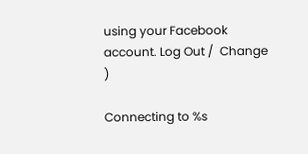using your Facebook account. Log Out /  Change )

Connecting to %s